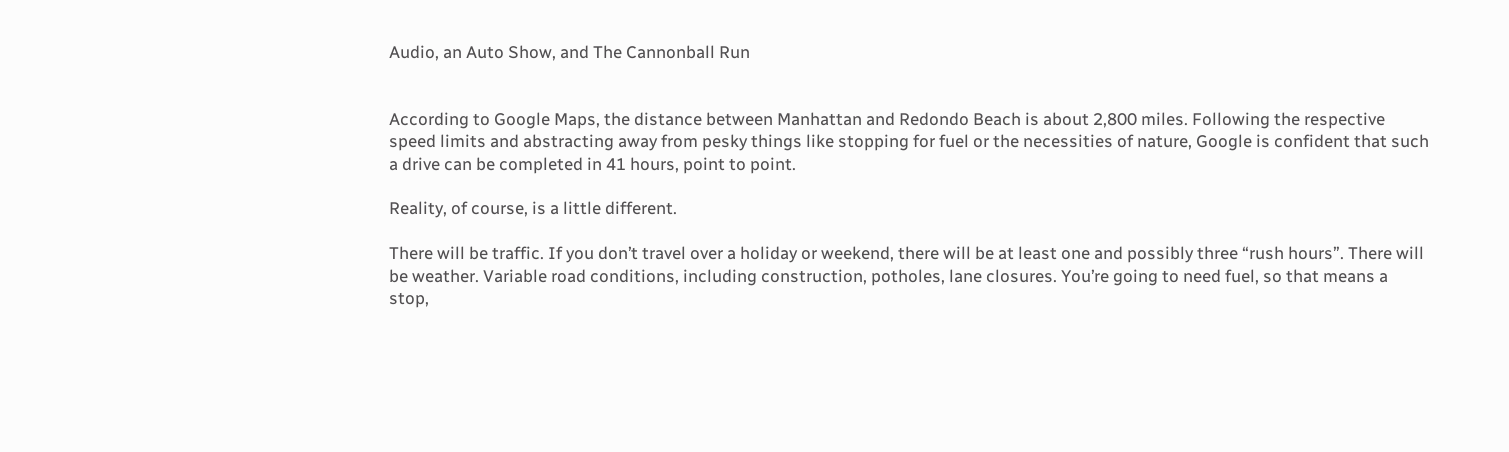Audio, an Auto Show, and The Cannonball Run


According to Google Maps, the distance between Manhattan and Redondo Beach is about 2,800 miles. Following the respective speed limits and abstracting away from pesky things like stopping for fuel or the necessities of nature, Google is confident that such a drive can be completed in 41 hours, point to point.

Reality, of course, is a little different.

There will be traffic. If you don’t travel over a holiday or weekend, there will be at least one and possibly three “rush hours”. There will be weather. Variable road conditions, including construction, potholes, lane closures. You’re going to need fuel, so that means a stop,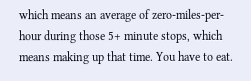which means an average of zero-miles-per-hour during those 5+ minute stops, which means making up that time. You have to eat.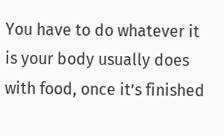You have to do whatever it is your body usually does with food, once it’s finished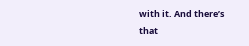with it. And there’s that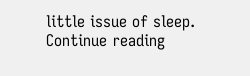little issue of sleep. Continue reading